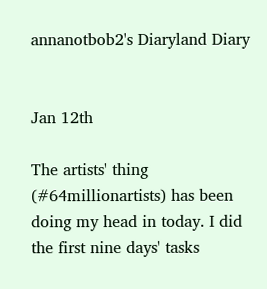annanotbob2's Diaryland Diary


Jan 12th

The artists' thing (#64millionartists) has been doing my head in today. I did the first nine days' tasks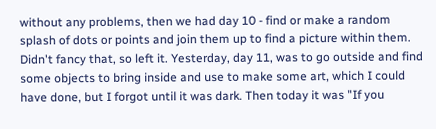without any problems, then we had day 10 - find or make a random splash of dots or points and join them up to find a picture within them. Didn't fancy that, so left it. Yesterday, day 11, was to go outside and find some objects to bring inside and use to make some art, which I could have done, but I forgot until it was dark. Then today it was "If you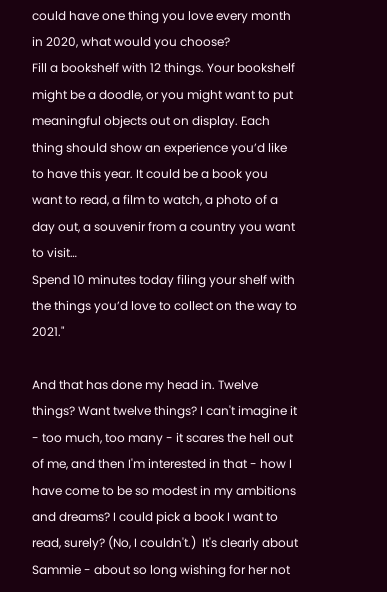could have one thing you love every month in 2020, what would you choose?
Fill a bookshelf with 12 things. Your bookshelf might be a doodle, or you might want to put meaningful objects out on display. Each thing should show an experience you’d like to have this year. It could be a book you want to read, a film to watch, a photo of a day out, a souvenir from a country you want to visit…
Spend 10 minutes today filing your shelf with the things you’d love to collect on the way to 2021."

And that has done my head in. Twelve things? Want twelve things? I can't imagine it - too much, too many - it scares the hell out of me, and then I'm interested in that - how I have come to be so modest in my ambitions and dreams? I could pick a book I want to read, surely? (No, I couldn't.)  It's clearly about Sammie - about so long wishing for her not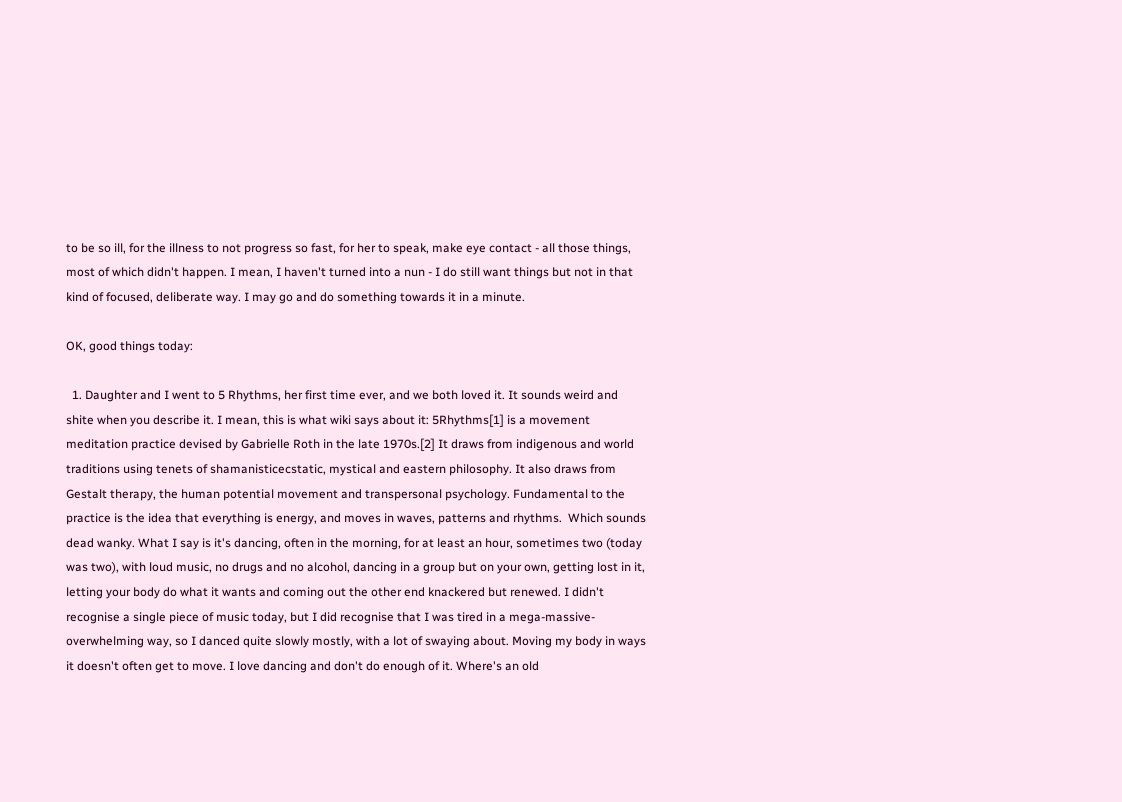to be so ill, for the illness to not progress so fast, for her to speak, make eye contact - all those things, most of which didn't happen. I mean, I haven't turned into a nun - I do still want things but not in that kind of focused, deliberate way. I may go and do something towards it in a minute.

OK, good things today:

  1. Daughter and I went to 5 Rhythms, her first time ever, and we both loved it. It sounds weird and shite when you describe it. I mean, this is what wiki says about it: 5Rhythms[1] is a movement meditation practice devised by Gabrielle Roth in the late 1970s.[2] It draws from indigenous and world traditions using tenets of shamanisticecstatic, mystical and eastern philosophy. It also draws from Gestalt therapy, the human potential movement and transpersonal psychology. Fundamental to the practice is the idea that everything is energy, and moves in waves, patterns and rhythms.  Which sounds dead wanky. What I say is it's dancing, often in the morning, for at least an hour, sometimes two (today was two), with loud music, no drugs and no alcohol, dancing in a group but on your own, getting lost in it, letting your body do what it wants and coming out the other end knackered but renewed. I didn't recognise a single piece of music today, but I did recognise that I was tired in a mega-massive-overwhelming way, so I danced quite slowly mostly, with a lot of swaying about. Moving my body in ways it doesn't often get to move. I love dancing and don't do enough of it. Where's an old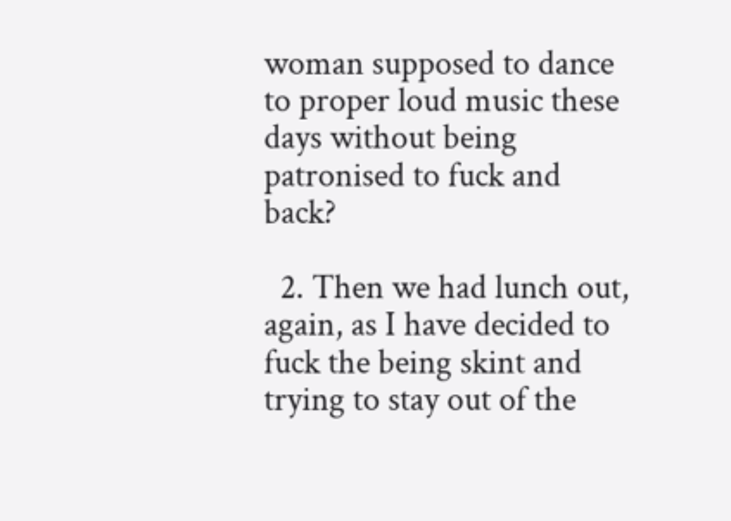woman supposed to dance to proper loud music these days without being patronised to fuck and back?

  2. Then we had lunch out, again, as I have decided to fuck the being skint and trying to stay out of the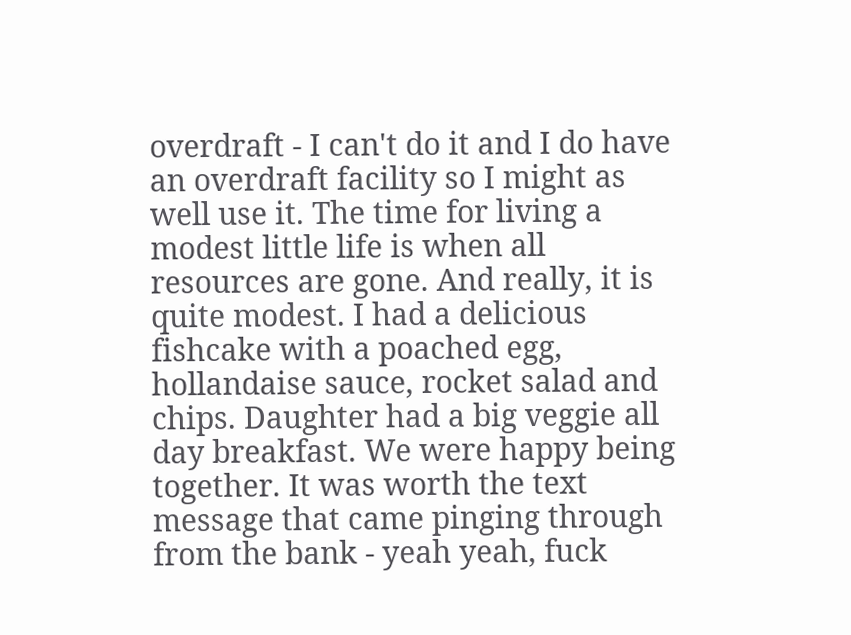overdraft - I can't do it and I do have an overdraft facility so I might as well use it. The time for living a modest little life is when all resources are gone. And really, it is quite modest. I had a delicious fishcake with a poached egg, hollandaise sauce, rocket salad and chips. Daughter had a big veggie all day breakfast. We were happy being together. It was worth the text message that came pinging through from the bank - yeah yeah, fuck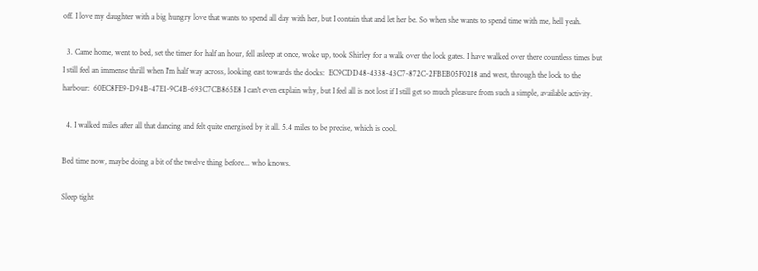off. I love my daughter with a big hungry love that wants to spend all day with her, but I contain that and let her be. So when she wants to spend time with me, hell yeah.

  3. Came home, went to bed, set the timer for half an hour, fell asleep at once, woke up, took Shirley for a walk over the lock gates. I have walked over there countless times but I still feel an immense thrill when I'm half way across, looking east towards the docks:  EC9CDD48-4338-43C7-872C-2FBEB05F0218 and west, through the lock to the harbour:  60EC8FE9-D94B-47E1-9C4B-693C7CB865E8 I can't even explain why, but I feel all is not lost if I still get so much pleasure from such a simple, available activity.

  4. I walked miles after all that dancing and felt quite energised by it all. 5.4 miles to be precise, which is cool.

Bed time now, maybe doing a bit of the twelve thing before... who knows.

Sleep tight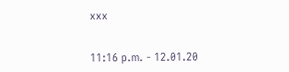xxx


11:16 p.m. - 12.01.20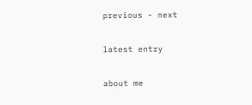previous - next

latest entry

about me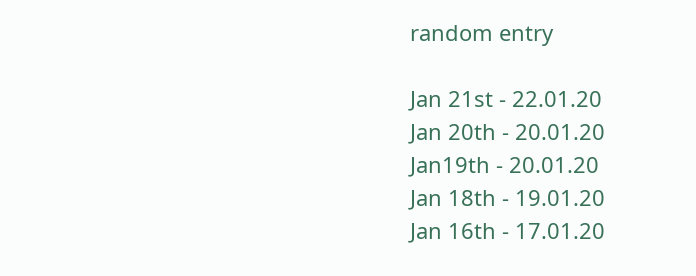random entry

Jan 21st - 22.01.20
Jan 20th - 20.01.20
Jan19th - 20.01.20
Jan 18th - 19.01.20
Jan 16th - 17.01.20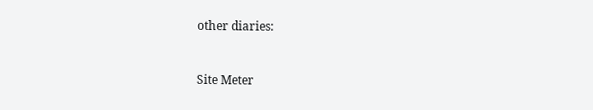other diaries:


Site Meter